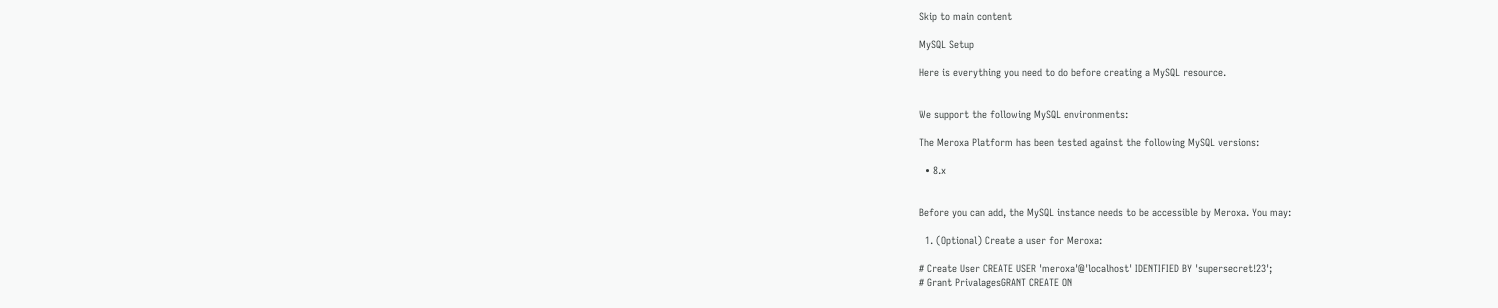Skip to main content

MySQL Setup

Here is everything you need to do before creating a MySQL resource.


We support the following MySQL environments:

The Meroxa Platform has been tested against the following MySQL versions:

  • 8.x


Before you can add, the MySQL instance needs to be accessible by Meroxa. You may:

  1. (Optional) Create a user for Meroxa:

# Create User CREATE USER 'meroxa'@'localhost' IDENTIFIED BY 'supersecret!23';
# Grant PrivalagesGRANT CREATE ON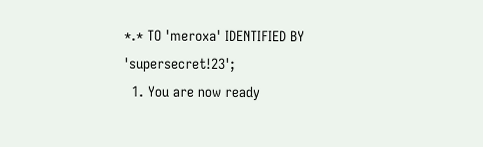*.* TO 'meroxa' IDENTIFIED BY 'supersecret!23';
  1. You are now ready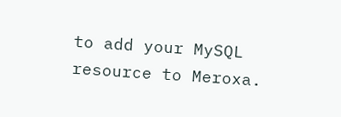to add your MySQL resource to Meroxa.